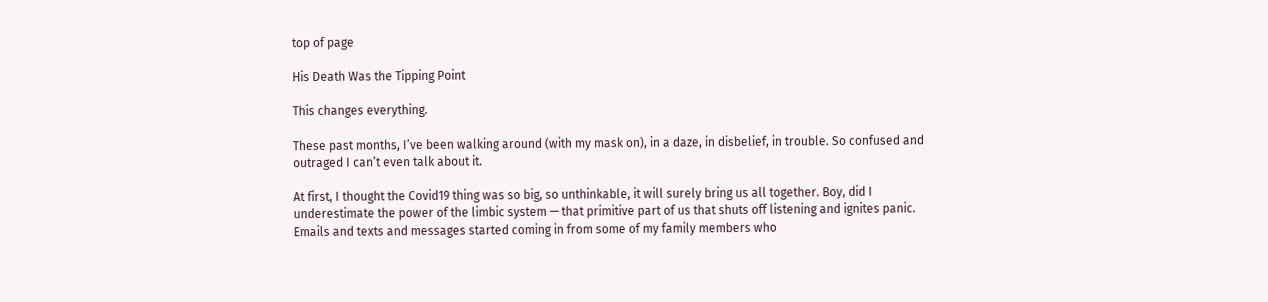top of page

His Death Was the Tipping Point

This changes everything.

These past months, I’ve been walking around (with my mask on), in a daze, in disbelief, in trouble. So confused and outraged I can’t even talk about it.

At first, I thought the Covid19 thing was so big, so unthinkable, it will surely bring us all together. Boy, did I underestimate the power of the limbic system — that primitive part of us that shuts off listening and ignites panic. Emails and texts and messages started coming in from some of my family members who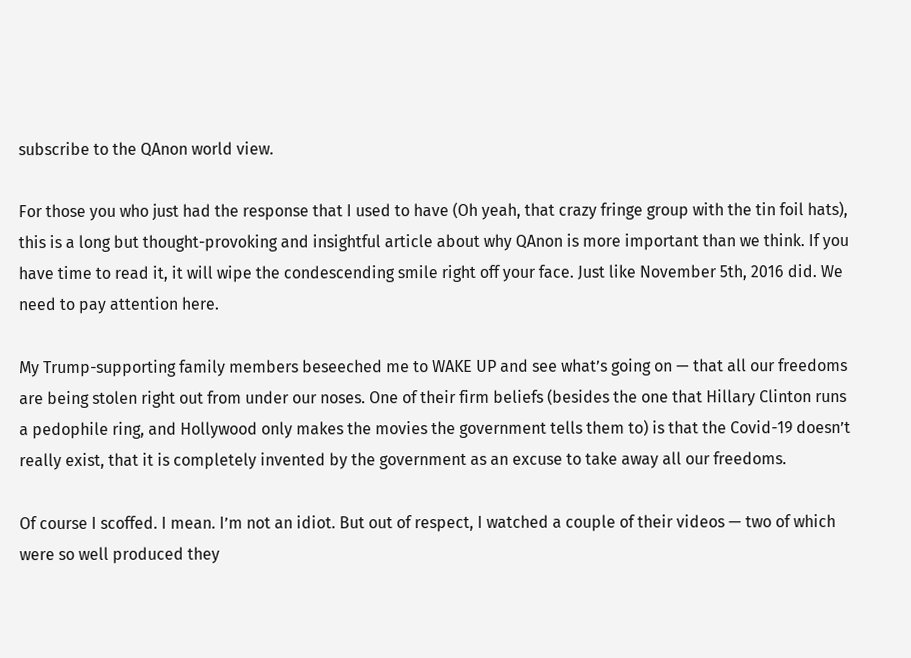subscribe to the QAnon world view.

For those you who just had the response that I used to have (Oh yeah, that crazy fringe group with the tin foil hats), this is a long but thought-provoking and insightful article about why QAnon is more important than we think. If you have time to read it, it will wipe the condescending smile right off your face. Just like November 5th, 2016 did. We need to pay attention here.

My Trump-supporting family members beseeched me to WAKE UP and see what’s going on — that all our freedoms are being stolen right out from under our noses. One of their firm beliefs (besides the one that Hillary Clinton runs a pedophile ring, and Hollywood only makes the movies the government tells them to) is that the Covid-19 doesn’t really exist, that it is completely invented by the government as an excuse to take away all our freedoms.

Of course I scoffed. I mean. I’m not an idiot. But out of respect, I watched a couple of their videos — two of which were so well produced they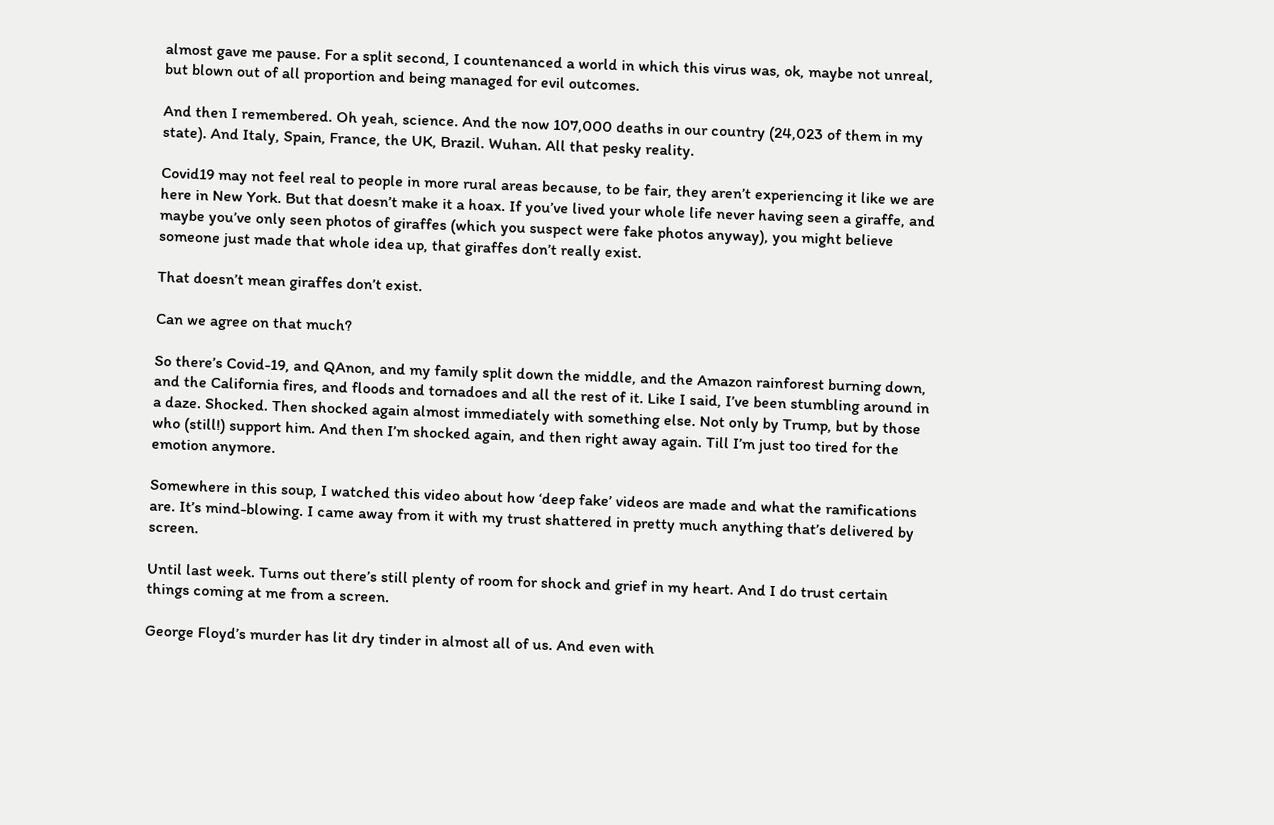almost gave me pause. For a split second, I countenanced a world in which this virus was, ok, maybe not unreal, but blown out of all proportion and being managed for evil outcomes.

And then I remembered. Oh yeah, science. And the now 107,000 deaths in our country (24,023 of them in my state). And Italy, Spain, France, the UK, Brazil. Wuhan. All that pesky reality.

Covid19 may not feel real to people in more rural areas because, to be fair, they aren’t experiencing it like we are here in New York. But that doesn’t make it a hoax. If you’ve lived your whole life never having seen a giraffe, and maybe you’ve only seen photos of giraffes (which you suspect were fake photos anyway), you might believe someone just made that whole idea up, that giraffes don’t really exist.

That doesn’t mean giraffes don’t exist.

Can we agree on that much?

So there’s Covid-19, and QAnon, and my family split down the middle, and the Amazon rainforest burning down, and the California fires, and floods and tornadoes and all the rest of it. Like I said, I’ve been stumbling around in a daze. Shocked. Then shocked again almost immediately with something else. Not only by Trump, but by those who (still!) support him. And then I’m shocked again, and then right away again. Till I’m just too tired for the emotion anymore.

Somewhere in this soup, I watched this video about how ‘deep fake’ videos are made and what the ramifications are. It’s mind-blowing. I came away from it with my trust shattered in pretty much anything that’s delivered by screen.

Until last week. Turns out there’s still plenty of room for shock and grief in my heart. And I do trust certain things coming at me from a screen.

George Floyd’s murder has lit dry tinder in almost all of us. And even with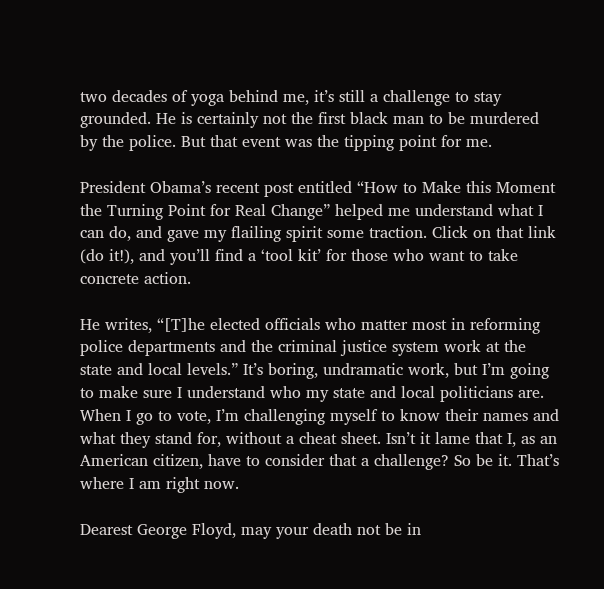two decades of yoga behind me, it’s still a challenge to stay grounded. He is certainly not the first black man to be murdered by the police. But that event was the tipping point for me.

President Obama’s recent post entitled “How to Make this Moment the Turning Point for Real Change” helped me understand what I can do, and gave my flailing spirit some traction. Click on that link (do it!), and you’ll find a ‘tool kit’ for those who want to take concrete action.

He writes, “[T]he elected officials who matter most in reforming police departments and the criminal justice system work at the state and local levels.” It’s boring, undramatic work, but I’m going to make sure I understand who my state and local politicians are. When I go to vote, I’m challenging myself to know their names and what they stand for, without a cheat sheet. Isn’t it lame that I, as an American citizen, have to consider that a challenge? So be it. That’s where I am right now.

Dearest George Floyd, may your death not be in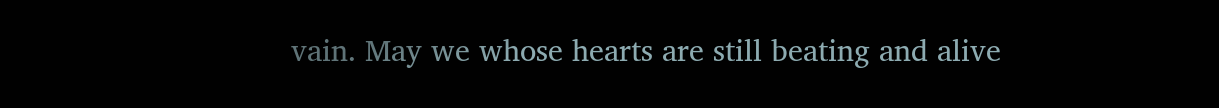vain. May we whose hearts are still beating and alive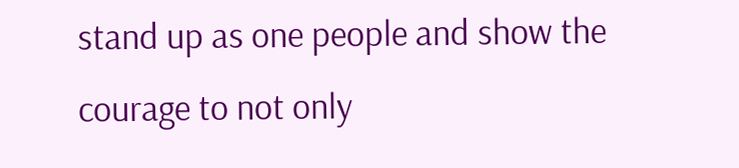stand up as one people and show the courage to not only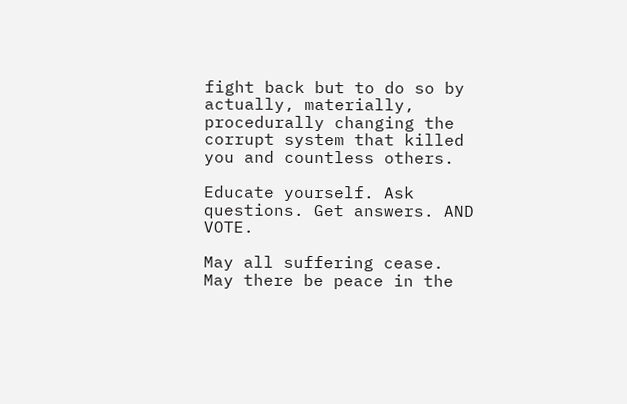fight back but to do so by actually, materially, procedurally changing the corrupt system that killed you and countless others.

Educate yourself. Ask questions. Get answers. AND VOTE.

May all suffering cease. May there be peace in the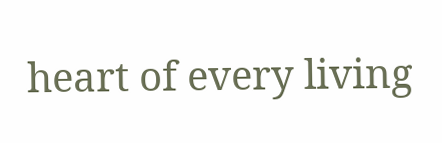heart of every living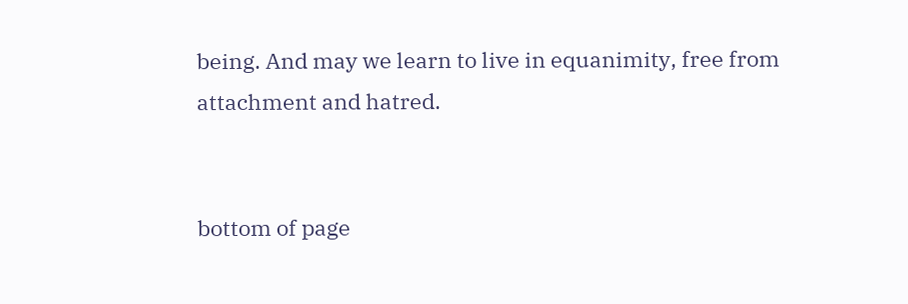being. And may we learn to live in equanimity, free from attachment and hatred.


bottom of page